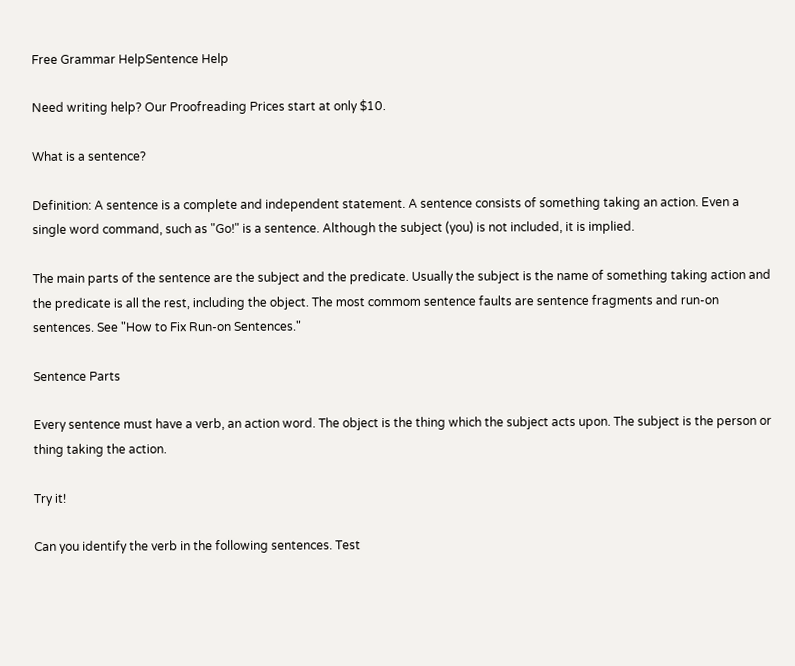Free Grammar HelpSentence Help

Need writing help? Our Proofreading Prices start at only $10.

What is a sentence?

Definition: A sentence is a complete and independent statement. A sentence consists of something taking an action. Even a single word command, such as "Go!" is a sentence. Although the subject (you) is not included, it is implied.

The main parts of the sentence are the subject and the predicate. Usually the subject is the name of something taking action and the predicate is all the rest, including the object. The most commom sentence faults are sentence fragments and run-on sentences. See "How to Fix Run-on Sentences."

Sentence Parts

Every sentence must have a verb, an action word. The object is the thing which the subject acts upon. The subject is the person or thing taking the action.

Try it!

Can you identify the verb in the following sentences. Test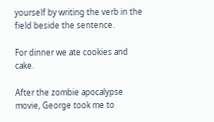yourself by writing the verb in the field beside the sentence.

For dinner we ate cookies and cake.

After the zombie apocalypse movie, George took me to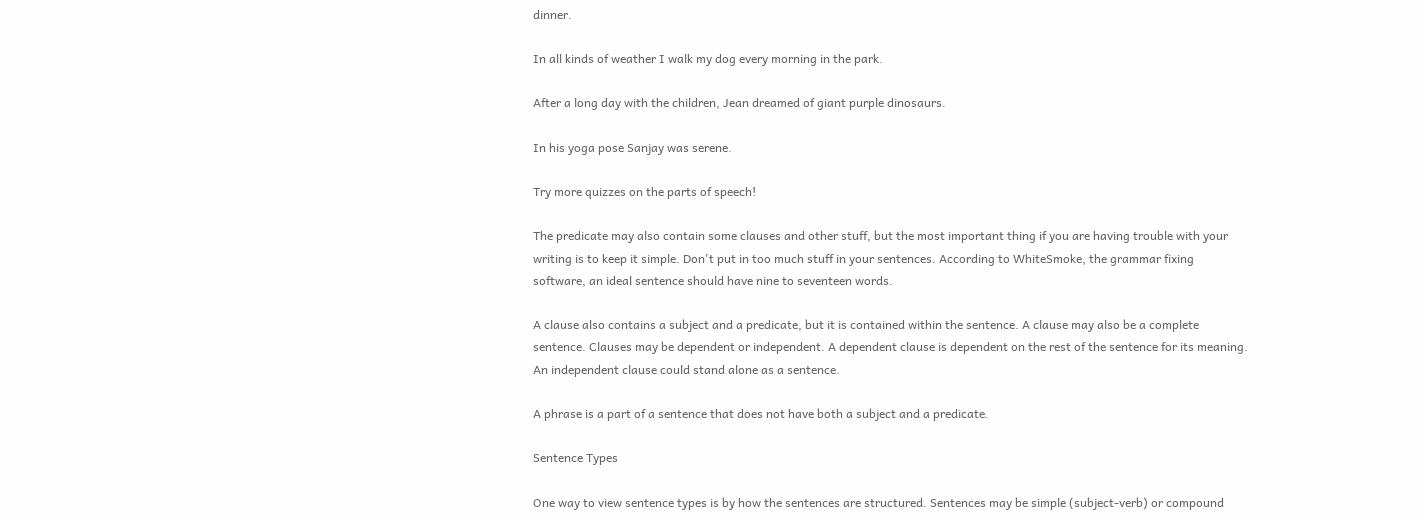dinner.

In all kinds of weather I walk my dog every morning in the park.

After a long day with the children, Jean dreamed of giant purple dinosaurs.

In his yoga pose Sanjay was serene.

Try more quizzes on the parts of speech!

The predicate may also contain some clauses and other stuff, but the most important thing if you are having trouble with your writing is to keep it simple. Don't put in too much stuff in your sentences. According to WhiteSmoke, the grammar fixing software, an ideal sentence should have nine to seventeen words.

A clause also contains a subject and a predicate, but it is contained within the sentence. A clause may also be a complete sentence. Clauses may be dependent or independent. A dependent clause is dependent on the rest of the sentence for its meaning. An independent clause could stand alone as a sentence.

A phrase is a part of a sentence that does not have both a subject and a predicate.

Sentence Types

One way to view sentence types is by how the sentences are structured. Sentences may be simple (subject-verb) or compound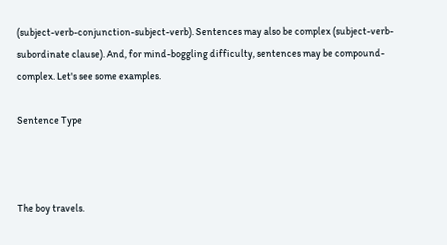(subject-verb-conjunction-subject-verb). Sentences may also be complex (subject-verb-subordinate clause). And, for mind-boggling difficulty, sentences may be compound-complex. Let's see some examples.

Sentence Type



The boy travels.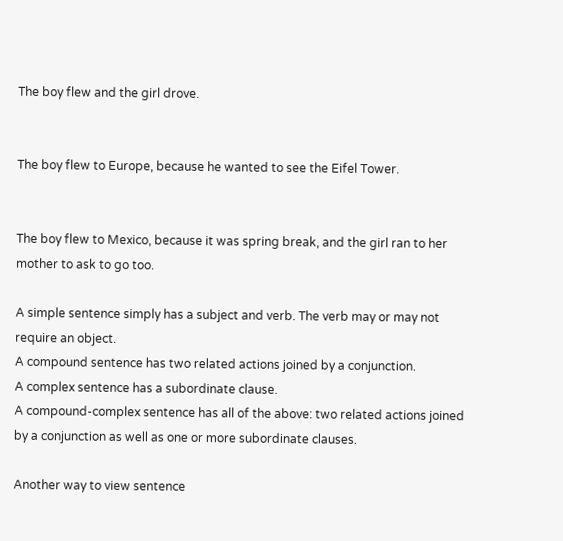The boy flew and the girl drove.


The boy flew to Europe, because he wanted to see the Eifel Tower.


The boy flew to Mexico, because it was spring break, and the girl ran to her mother to ask to go too.

A simple sentence simply has a subject and verb. The verb may or may not require an object.
A compound sentence has two related actions joined by a conjunction.
A complex sentence has a subordinate clause.
A compound-complex sentence has all of the above: two related actions joined by a conjunction as well as one or more subordinate clauses.

Another way to view sentence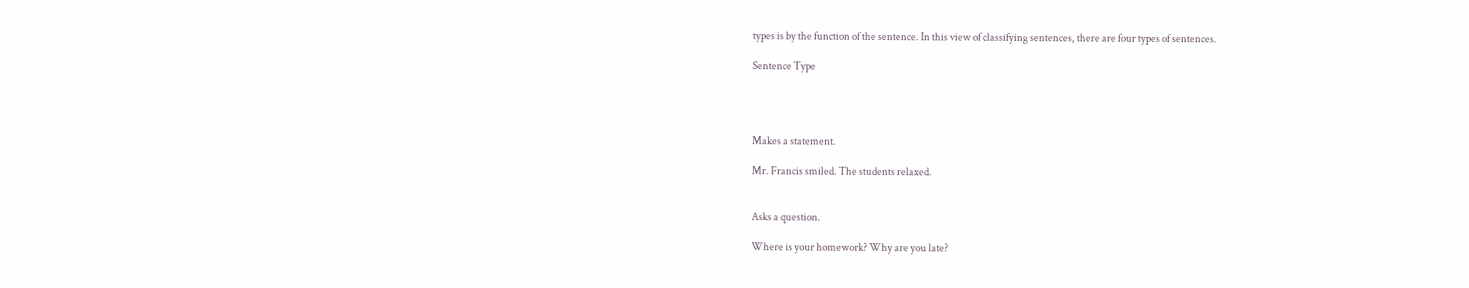types is by the function of the sentence. In this view of classifying sentences, there are four types of sentences.

Sentence Type




Makes a statement.

Mr. Francis smiled. The students relaxed.


Asks a question.

Where is your homework? Why are you late?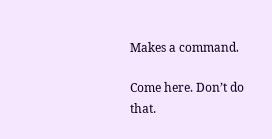Makes a command.

Come here. Don’t do that.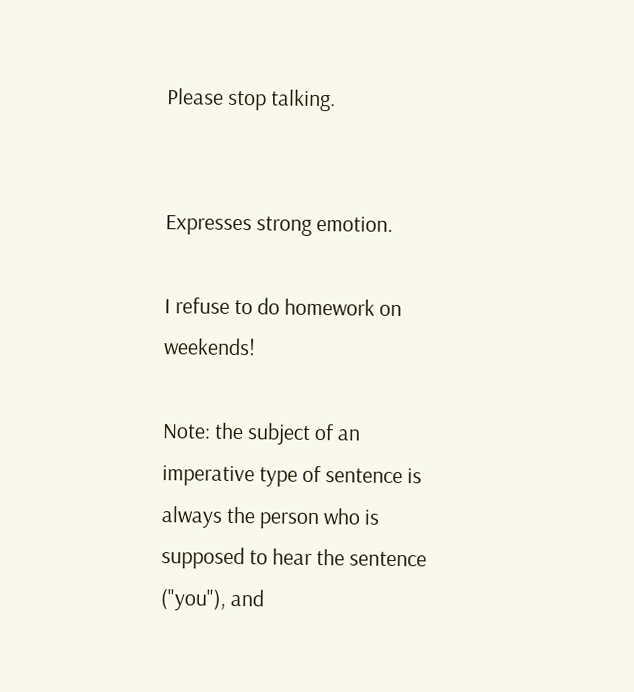Please stop talking.


Expresses strong emotion.

I refuse to do homework on weekends!

Note: the subject of an imperative type of sentence is always the person who is supposed to hear the sentence ("you"), and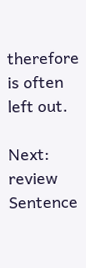therefore is often left out.

Next: review Sentence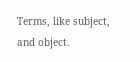Terms, like subject, and object.